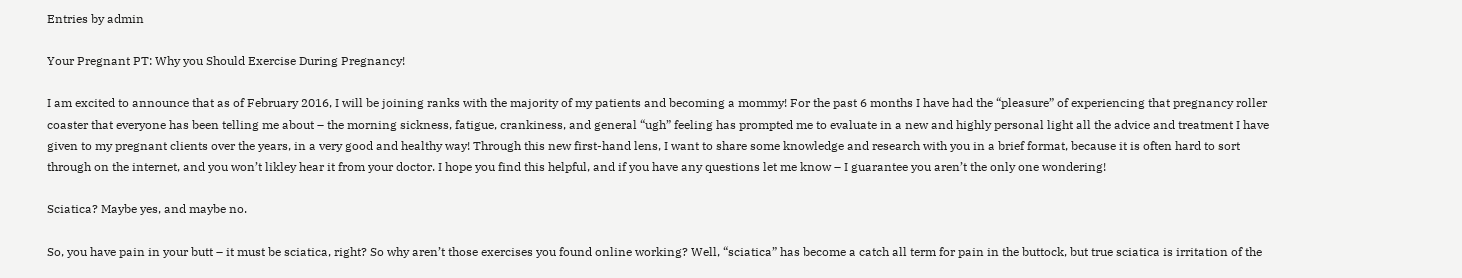Entries by admin

Your Pregnant PT: Why you Should Exercise During Pregnancy!

I am excited to announce that as of February 2016, I will be joining ranks with the majority of my patients and becoming a mommy! For the past 6 months I have had the “pleasure” of experiencing that pregnancy roller coaster that everyone has been telling me about – the morning sickness, fatigue, crankiness, and general “ugh” feeling has prompted me to evaluate in a new and highly personal light all the advice and treatment I have given to my pregnant clients over the years, in a very good and healthy way! Through this new first-hand lens, I want to share some knowledge and research with you in a brief format, because it is often hard to sort through on the internet, and you won’t likley hear it from your doctor. I hope you find this helpful, and if you have any questions let me know – I guarantee you aren’t the only one wondering!

Sciatica? Maybe yes, and maybe no.

So, you have pain in your butt – it must be sciatica, right? So why aren’t those exercises you found online working? Well, “sciatica” has become a catch all term for pain in the buttock, but true sciatica is irritation of the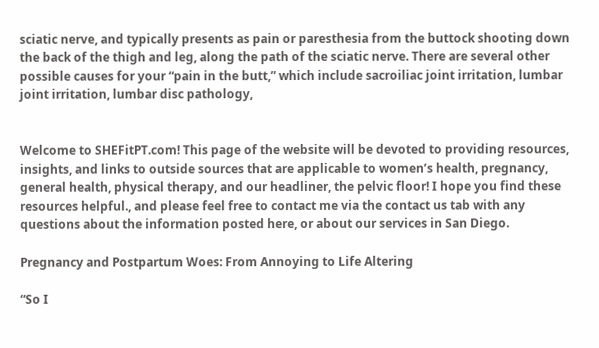sciatic nerve, and typically presents as pain or paresthesia from the buttock shooting down the back of the thigh and leg, along the path of the sciatic nerve. There are several other possible causes for your “pain in the butt,” which include sacroiliac joint irritation, lumbar joint irritation, lumbar disc pathology,


Welcome to SHEFitPT.com! This page of the website will be devoted to providing resources, insights, and links to outside sources that are applicable to women’s health, pregnancy, general health, physical therapy, and our headliner, the pelvic floor! I hope you find these resources helpful., and please feel free to contact me via the contact us tab with any questions about the information posted here, or about our services in San Diego.

Pregnancy and Postpartum Woes: From Annoying to Life Altering

“So I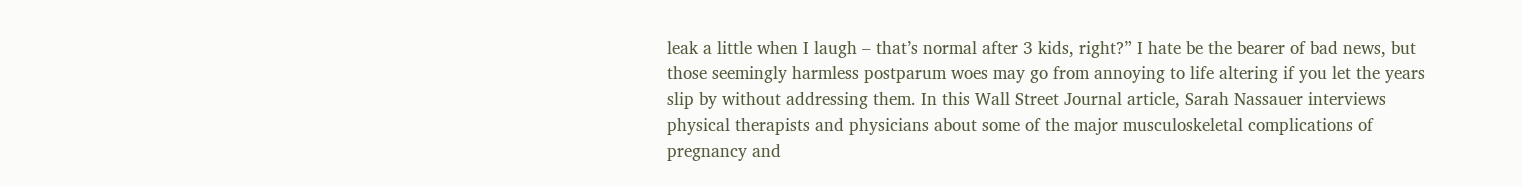leak a little when I laugh – that’s normal after 3 kids, right?” I hate be the bearer of bad news, but those seemingly harmless postparum woes may go from annoying to life altering if you let the years slip by without addressing them. In this Wall Street Journal article, Sarah Nassauer interviews physical therapists and physicians about some of the major musculoskeletal complications of pregnancy and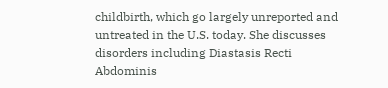childbirth, which go largely unreported and untreated in the U.S. today. She discusses disorders including Diastasis Recti Abdominis